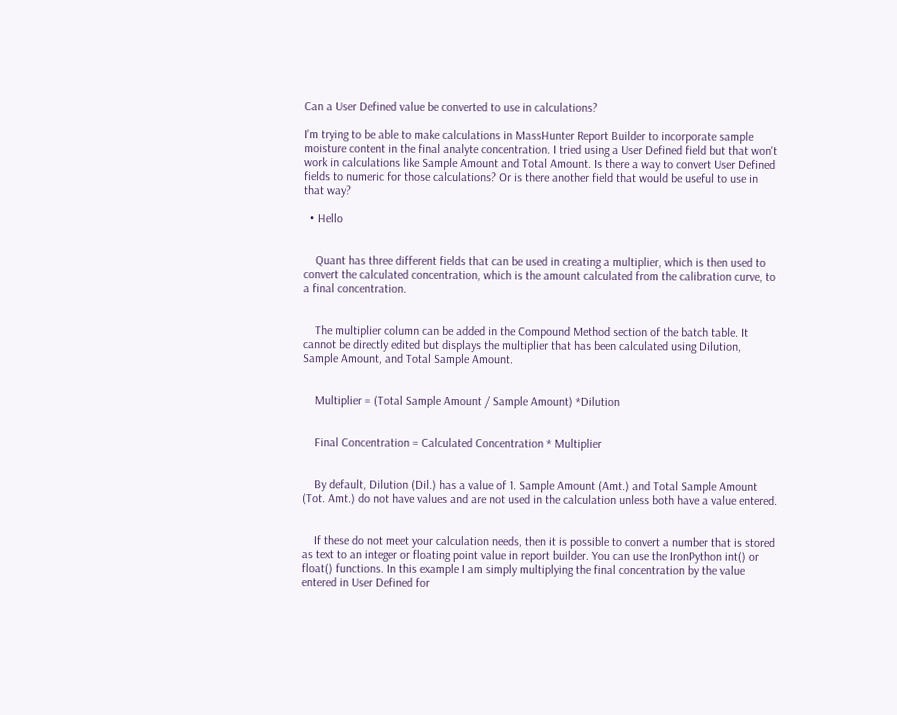Can a User Defined value be converted to use in calculations?

I'm trying to be able to make calculations in MassHunter Report Builder to incorporate sample moisture content in the final analyte concentration. I tried using a User Defined field but that won't work in calculations like Sample Amount and Total Amount. Is there a way to convert User Defined fields to numeric for those calculations? Or is there another field that would be useful to use in that way?

  • Hello


    Quant has three different fields that can be used in creating a multiplier, which is then used to convert the calculated concentration, which is the amount calculated from the calibration curve, to a final concentration.


    The multiplier column can be added in the Compound Method section of the batch table. It cannot be directly edited but displays the multiplier that has been calculated using Dilution, Sample Amount, and Total Sample Amount.


    Multiplier = (Total Sample Amount / Sample Amount) *Dilution


    Final Concentration = Calculated Concentration * Multiplier


    By default, Dilution (Dil.) has a value of 1. Sample Amount (Amt.) and Total Sample Amount (Tot. Amt.) do not have values and are not used in the calculation unless both have a value entered.


    If these do not meet your calculation needs, then it is possible to convert a number that is stored as text to an integer or floating point value in report builder. You can use the IronPython int() or float() functions. In this example I am simply multiplying the final concentration by the value entered in User Defined for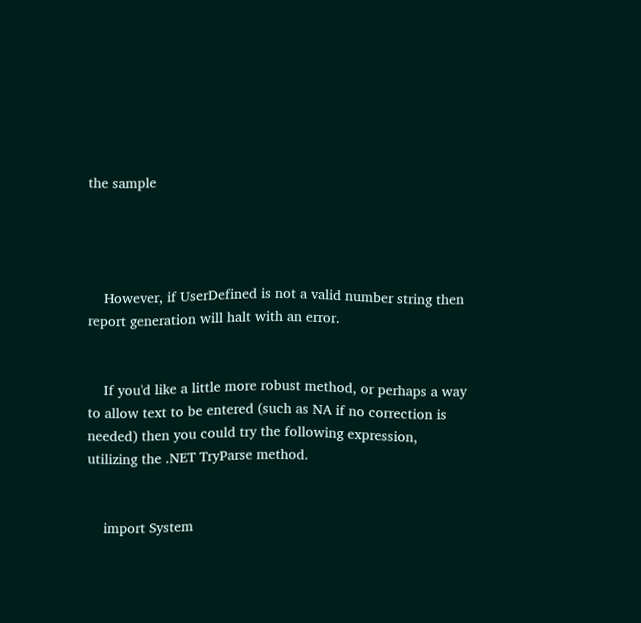the sample




    However, if UserDefined is not a valid number string then report generation will halt with an error.


    If you'd like a little more robust method, or perhaps a way to allow text to be entered (such as NA if no correction is needed) then you could try the following expression, utilizing the .NET TryParse method.


    import System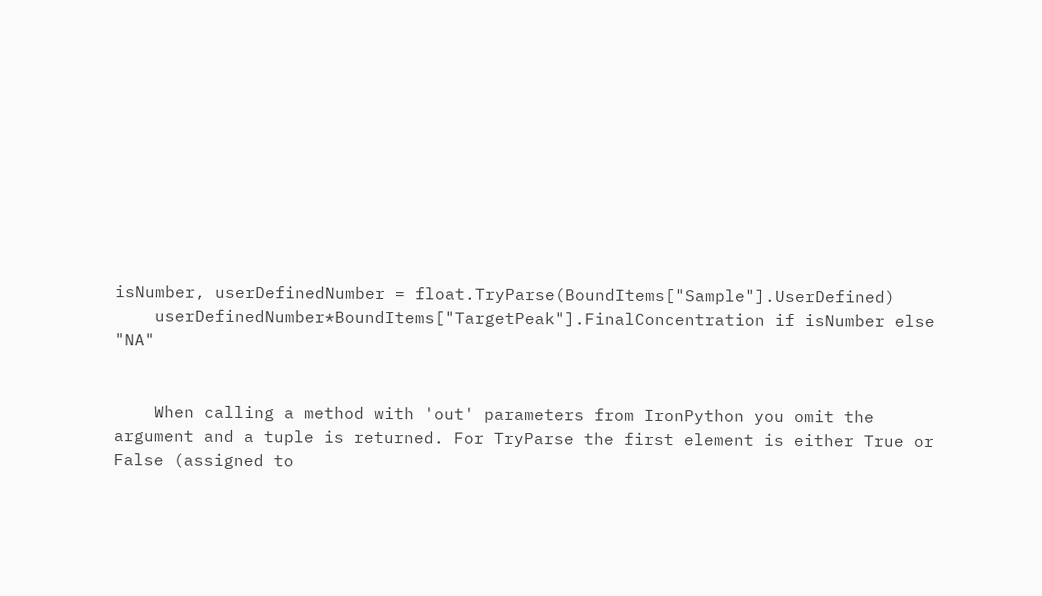isNumber, userDefinedNumber = float.TryParse(BoundItems["Sample"].UserDefined)
    userDefinedNumber*BoundItems["TargetPeak"].FinalConcentration if isNumber else "NA"


    When calling a method with 'out' parameters from IronPython you omit the argument and a tuple is returned. For TryParse the first element is either True or False (assigned to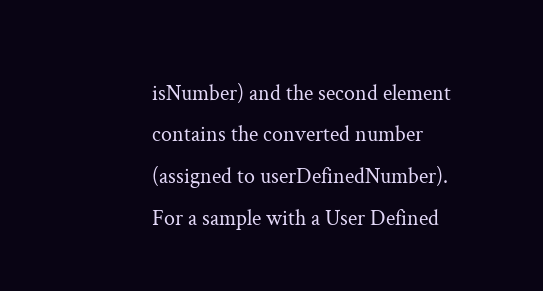isNumber) and the second element contains the converted number (assigned to userDefinedNumber). For a sample with a User Defined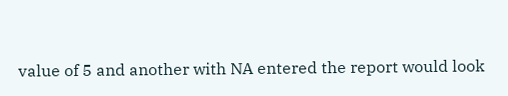value of 5 and another with NA entered the report would look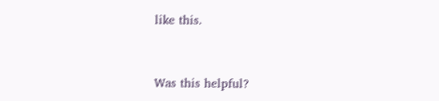like this.


Was this helpful?